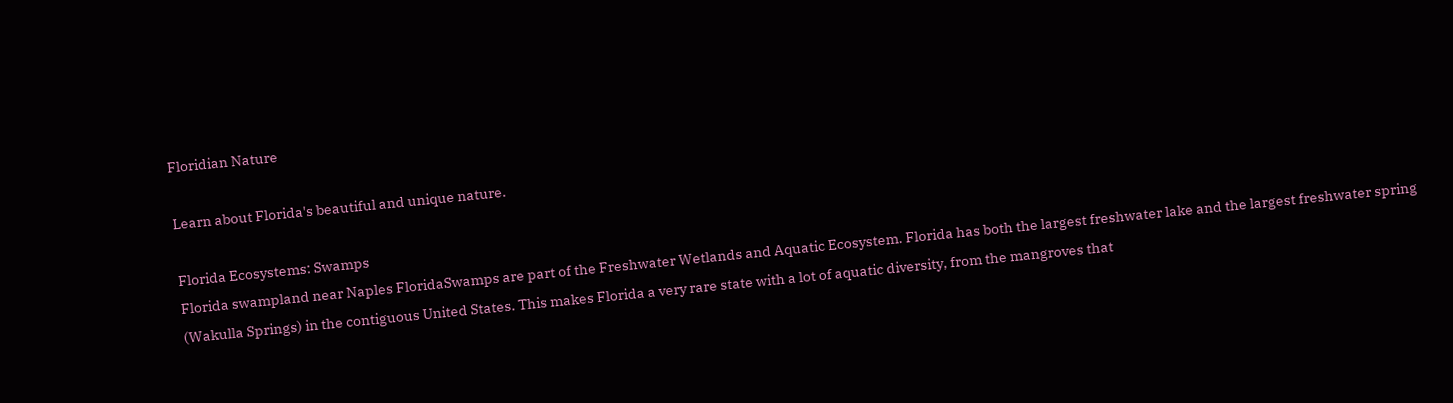Floridian Nature

Learn about Florida's beautiful and unique nature.

Florida Ecosystems: Swamps
Florida swampland near Naples FloridaSwamps are part of the Freshwater Wetlands and Aquatic Ecosystem. Florida has both the largest freshwater lake and the largest freshwater spring (Wakulla Springs) in the contiguous United States. This makes Florida a very rare state with a lot of aquatic diversity, from the mangroves that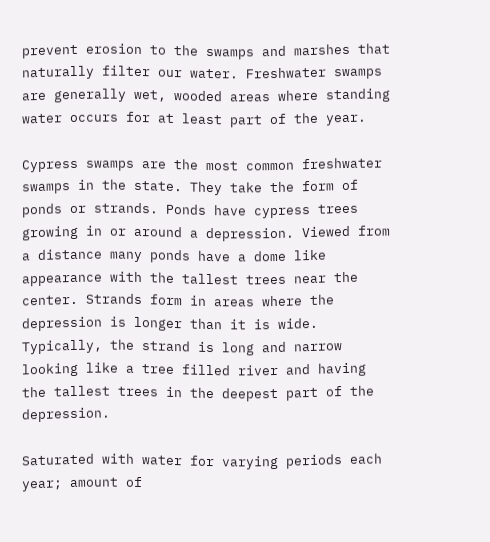prevent erosion to the swamps and marshes that naturally filter our water. Freshwater swamps are generally wet, wooded areas where standing water occurs for at least part of the year.

Cypress swamps are the most common freshwater swamps in the state. They take the form of ponds or strands. Ponds have cypress trees growing in or around a depression. Viewed from a distance many ponds have a dome like appearance with the tallest trees near the center. Strands form in areas where the depression is longer than it is wide. Typically, the strand is long and narrow looking like a tree filled river and having the tallest trees in the deepest part of the depression.

Saturated with water for varying periods each year; amount of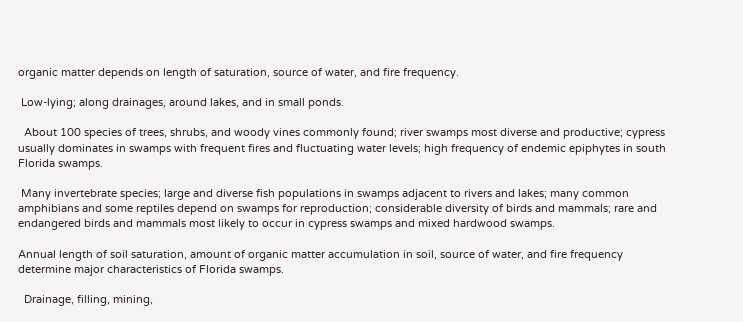organic matter depends on length of saturation, source of water, and fire frequency.

 Low-lying; along drainages, around lakes, and in small ponds.

  About 100 species of trees, shrubs, and woody vines commonly found; river swamps most diverse and productive; cypress usually dominates in swamps with frequent fires and fluctuating water levels; high frequency of endemic epiphytes in south Florida swamps.

 Many invertebrate species; large and diverse fish populations in swamps adjacent to rivers and lakes; many common amphibians and some reptiles depend on swamps for reproduction; considerable diversity of birds and mammals; rare and endangered birds and mammals most likely to occur in cypress swamps and mixed hardwood swamps.

Annual length of soil saturation, amount of organic matter accumulation in soil, source of water, and fire frequency determine major characteristics of Florida swamps.

  Drainage, filling, mining,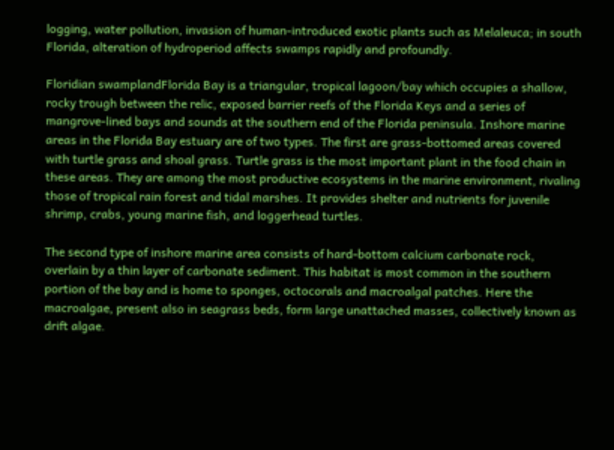logging, water pollution, invasion of human-introduced exotic plants such as Melaleuca; in south Florida, alteration of hydroperiod affects swamps rapidly and profoundly.

Floridian swamplandFlorida Bay is a triangular, tropical lagoon/bay which occupies a shallow, rocky trough between the relic, exposed barrier reefs of the Florida Keys and a series of mangrove-lined bays and sounds at the southern end of the Florida peninsula. Inshore marine areas in the Florida Bay estuary are of two types. The first are grass-bottomed areas covered with turtle grass and shoal grass. Turtle grass is the most important plant in the food chain in these areas. They are among the most productive ecosystems in the marine environment, rivaling those of tropical rain forest and tidal marshes. It provides shelter and nutrients for juvenile shrimp, crabs, young marine fish, and loggerhead turtles.

The second type of inshore marine area consists of hard-bottom calcium carbonate rock, overlain by a thin layer of carbonate sediment. This habitat is most common in the southern portion of the bay and is home to sponges, octocorals and macroalgal patches. Here the macroalgae, present also in seagrass beds, form large unattached masses, collectively known as drift algae.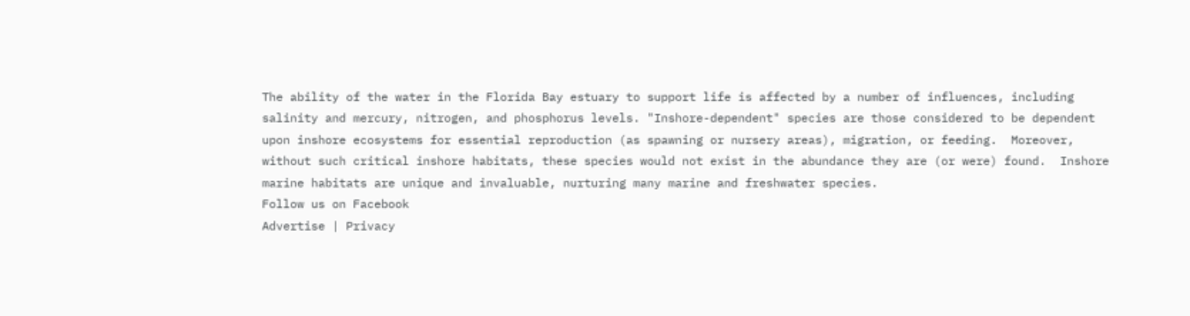The ability of the water in the Florida Bay estuary to support life is affected by a number of influences, including salinity and mercury, nitrogen, and phosphorus levels. "Inshore-dependent" species are those considered to be dependent upon inshore ecosystems for essential reproduction (as spawning or nursery areas), migration, or feeding.  Moreover, without such critical inshore habitats, these species would not exist in the abundance they are (or were) found.  Inshore marine habitats are unique and invaluable, nurturing many marine and freshwater species.
Follow us on Facebook
Advertise | Privacy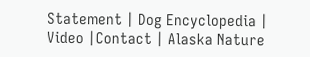Statement | Dog Encyclopedia | Video |Contact | Alaska Nature